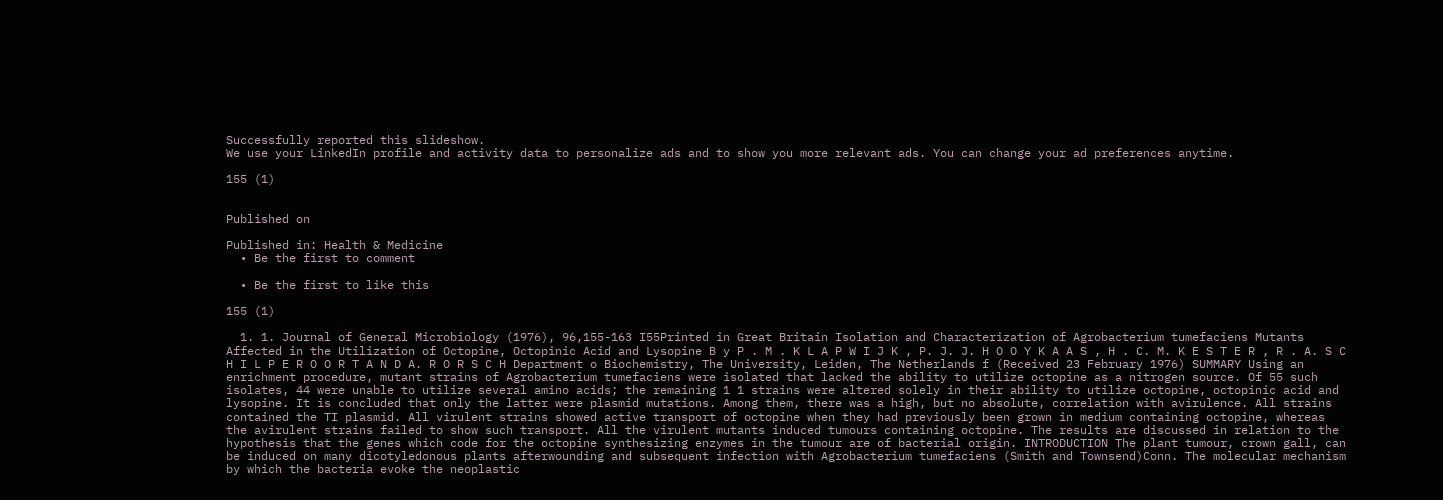Successfully reported this slideshow.
We use your LinkedIn profile and activity data to personalize ads and to show you more relevant ads. You can change your ad preferences anytime.

155 (1)


Published on

Published in: Health & Medicine
  • Be the first to comment

  • Be the first to like this

155 (1)

  1. 1. Journal of General Microbiology (1976), 96,155-163 I55Printed in Great Britain Isolation and Characterization of Agrobacterium tumefaciens Mutants Affected in the Utilization of Octopine, Octopinic Acid and Lysopine B y P . M . K L A P W I J K , P. J. J. H O O Y K A A S , H . C. M. K E S T E R , R . A. S C H I L P E R O O R T A N D A. R O R S C H Department o Biochemistry, The University, Leiden, The Netherlands f (Received 23 February 1976) SUMMARY Using an enrichment procedure, mutant strains of Agrobacterium tumefaciens were isolated that lacked the ability to utilize octopine as a nitrogen source. Of 55 such isolates, 44 were unable to utilize several amino acids; the remaining 1 1 strains were altered solely in their ability to utilize octopine, octopinic acid and lysopine. It is concluded that only the latter were plasmid mutations. Among them, there was a high, but no absolute, correlation with avirulence. All strains contained the TI plasmid. All virulent strains showed active transport of octopine when they had previously been grown in medium containing octopine, whereas the avirulent strains failed to show such transport. All the virulent mutants induced tumours containing octopine. The results are discussed in relation to the hypothesis that the genes which code for the octopine synthesizing enzymes in the tumour are of bacterial origin. INTRODUCTION The plant tumour, crown gall, can be induced on many dicotyledonous plants afterwounding and subsequent infection with Agrobacterium tumefaciens (Smith and Townsend)Conn. The molecular mechanism by which the bacteria evoke the neoplastic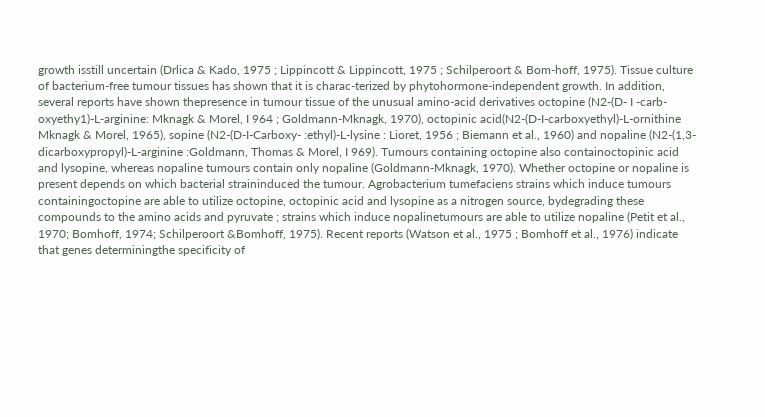growth isstill uncertain (Drlica & Kado, 1975 ; Lippincott & Lippincott, 1975 ; Schilperoort & Bom-hoff, 1975). Tissue culture of bacterium-free tumour tissues has shown that it is charac-terized by phytohormone-independent growth. In addition, several reports have shown thepresence in tumour tissue of the unusual amino-acid derivatives octopine (N2-(D- I -carb-oxyethy1)-L-arginine: Mknagk & Morel, I 964 ; Goldmann-Mknagk, 1970), octopinic acid(N2-(D-I-carboxyethyl)-L-ornithine Mknagk & Morel, 1965), sopine (N2-(D-I-Carboxy- :ethyl)-L-lysine : Lioret, 1956 ; Biemann et al., 1960) and nopaline (N2-(1,3-dicarboxypropyl)-L-arginine :Goldmann, Thomas & Morel, I 969). Tumours containing octopine also containoctopinic acid and lysopine, whereas nopaline tumours contain only nopaline (Goldmann-Mknagk, 1970). Whether octopine or nopaline is present depends on which bacterial straininduced the tumour. Agrobacterium tumefaciens strains which induce tumours containingoctopine are able to utilize octopine, octopinic acid and lysopine as a nitrogen source, bydegrading these compounds to the amino acids and pyruvate ; strains which induce nopalinetumours are able to utilize nopaline (Petit et al., 1970; Bomhoff, 1974; Schilperoort &Bomhoff, 1975). Recent reports (Watson et al., 1975 ; Bomhoff et al., 1976) indicate that genes determiningthe specificity of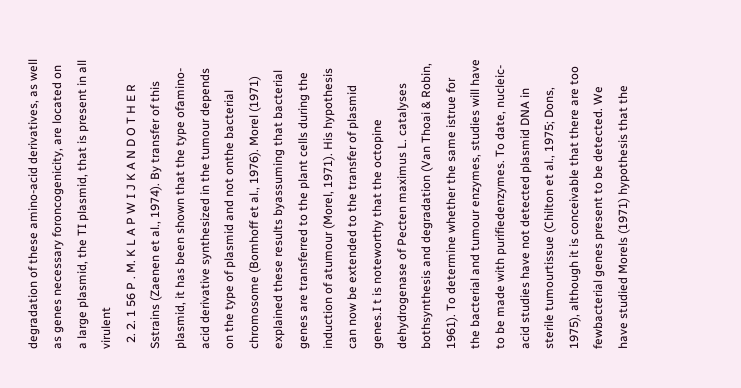degradation of these amino-acid derivatives, as well as genes necessary foroncogenicity, are located on a large plasmid, the TI plasmid, that is present in all virulent
  2. 2. 1 56 P . M. K L A P W I J K A N D O T H E R Sstrains (Zaenen et al., 1974). By transfer of this plasmid, it has been shown that the type ofamino-acid derivative synthesized in the tumour depends on the type of plasmid and not onthe bacterial chromosome (Bomhoff et al., 1976). Morel (1971) explained these results byassuming that bacterial genes are transferred to the plant cells during the induction of atumour (Morel, 1971). His hypothesis can now be extended to the transfer of plasmid genes.I t is noteworthy that the octopine dehydrogenase of Pecten maximus L. catalyses bothsynthesis and degradation (Van Thoai & Robin, 1961). To determine whether the same istrue for the bacterial and tumour enzymes, studies will have to be made with purifiedenzymes. To date, nucleic-acid studies have not detected plasmid DNA in sterile tumourtissue (Chilton et al., 1975; Dons, 1975), although it is conceivable that there are too fewbacterial genes present to be detected. We have studied Morels (1971) hypothesis that the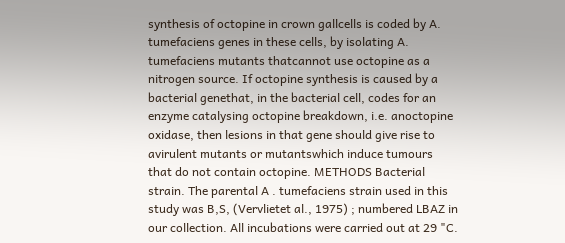synthesis of octopine in crown gallcells is coded by A. tumefaciens genes in these cells, by isolating A. tumefaciens mutants thatcannot use octopine as a nitrogen source. If octopine synthesis is caused by a bacterial genethat, in the bacterial cell, codes for an enzyme catalysing octopine breakdown, i.e. anoctopine oxidase, then lesions in that gene should give rise to avirulent mutants or mutantswhich induce tumours that do not contain octopine. METHODS Bacterial strain. The parental A . tumefaciens strain used in this study was B,S, (Vervlietet al., 1975) ; numbered LBAZ in our collection. All incubations were carried out at 29 "C.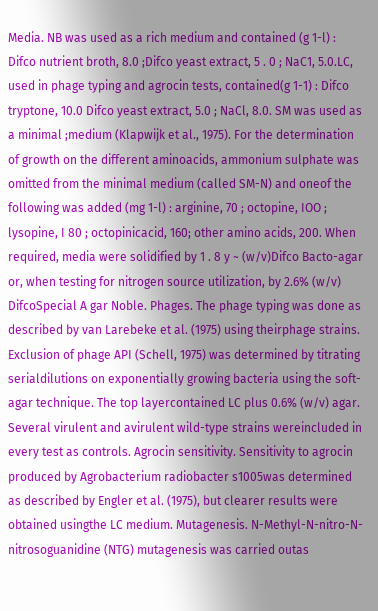Media. NB was used as a rich medium and contained (g 1-l) : Difco nutrient broth, 8.0 ;Difco yeast extract, 5 . 0 ; NaC1, 5.0.LC, used in phage typing and agrocin tests, contained(g 1-1) : Difco tryptone, 10.0 Difco yeast extract, 5.0 ; NaCl, 8.0. SM was used as a minimal ;medium (Klapwijk et al., 1975). For the determination of growth on the different aminoacids, ammonium sulphate was omitted from the minimal medium (called SM-N) and oneof the following was added (mg 1-l) : arginine, 70 ; octopine, IOO ; lysopine, I 80 ; octopinicacid, 160; other amino acids, 200. When required, media were solidified by 1 . 8 y ~ (w/v)Difco Bacto-agar or, when testing for nitrogen source utilization, by 2.6% (w/v) DifcoSpecial A gar Noble. Phages. The phage typing was done as described by van Larebeke et al. (1975) using theirphage strains. Exclusion of phage API (Schell, 1975) was determined by titrating serialdilutions on exponentially growing bacteria using the soft-agar technique. The top layercontained LC plus 0.6% (w/v) agar. Several virulent and avirulent wild-type strains wereincluded in every test as controls. Agrocin sensitivity. Sensitivity to agrocin produced by Agrobacterium radiobacter s1005was determined as described by Engler et al. (1975), but clearer results were obtained usingthe LC medium. Mutagenesis. N-Methyl-N-nitro-N-nitrosoguanidine (NTG) mutagenesis was carried outas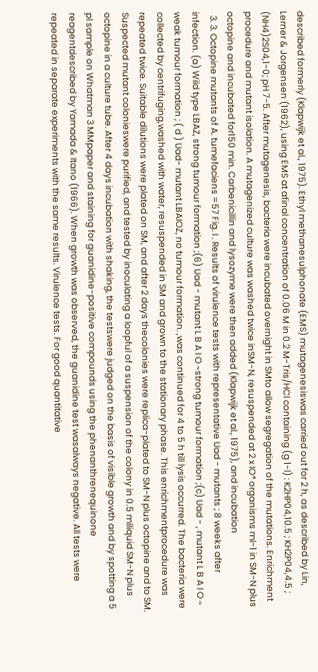described formerly (Klapwijk et al., 1975). Ethyl methanesulphonate (EMS) mutagenesiswas carried out for 2 h, as described by Lin, Lerner & Jorgensen (1962), using EMS at afinal concentration of 0.06 M in 0.2 M-Tris/HCl containing (g 1-l) : K2HP04,10.5 ; KH2P04,4.5 ; (NH4)2S04,1-0; pH 7-5. After mutagenesis, bacteria were incubated overnight in SMto allow segregation of the mutations. Enrichment procedure and mutant isolation. A mutagenized culture was washed twice inSM-N, resuspended at 2 x IO* organisms ml-1 in SM-N plus octopine and incubated for150 min. Carbenicillin and lysozyme were then added (Klapwijk et al., 1975), and incubation
  3. 3. Octopine mutants of A. tumefaciens =57 Fig. I . Results of virulence tests with representative Uad - mutants ; 8 weeks after infection. (a) Wild type LBAZ, strong tumour formation ;(6) Uad - mutant L B A I O ~strong tumour formation ;(c) Uad - , mutant L B A I O ~ weak tumour formation ; ( d ) Uad- mutant LBAIOZ, no tumour formation. ,was continued for 4 to 5 h till lysis occurred. The bacteria were collected by centrifuging,washed with water, resuspended in SM and grown to the stationary phase. This enrichmentprocedure was repeated twice. Suitable dilutions were plated on SM, and after 2 days thecolonies were replica-plated to SM-N plus octopine and to SM. Suspected mutant colonieswere purified, and tested by inoculating a loopful of a suspension of the colony in 0.5 mlliquid SM-N plus octopine in a culture tube. After 4 days incubation with shaking, the testswere judged on the basis of visible growth and by spotting a 5 pl sample on Whatman 3 MMpaper and staining for guanidine-positive compounds using the phenanthrenequinone reagentdescribed by Yamada & Itano (1966). When growth was observed, the guanidine test wasalways negative. All tests were repeated in separate experiments with the same results. Virulence tests. For good quantitative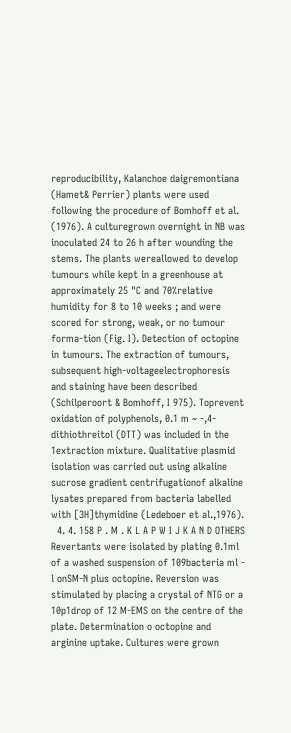reproducibility, Kalanchoe daigremontiana (Hamet& Perrier) plants were used following the procedure of Bomhoff et al. (1976). A culturegrown overnight in NB was inoculated 24 to 26 h after wounding the stems. The plants wereallowed to develop tumours while kept in a greenhouse at approximately 25 "C and 70%relative humidity for 8 to 10 weeks ; and were scored for strong, weak, or no tumour forma-tion (Fig. I). Detection of octopine in tumours. The extraction of tumours, subsequent high-voltageelectrophoresis and staining have been described (Schilperoort & Bomhoff, I 975). Toprevent oxidation of polyphenols, 0.1 m ~ -,4-dithiothreitol (DTT) was included in the 1extraction mixture. Qualitative plasmid isolation was carried out using alkaline sucrose gradient centrifugationof alkaline lysates prepared from bacteria labelled with [3H]thymidine (Ledeboer et al.,1976).
  4. 4. 158 P . M . K L A P W I J K A N D OTHERS Revertants were isolated by plating 0.1ml of a washed suspension of 109bacteria ml - l onSM-N plus octopine. Reversion was stimulated by placing a crystal of NTG or a 10p1drop of 12 M-EMS on the centre of the plate. Determination o octopine and arginine uptake. Cultures were grown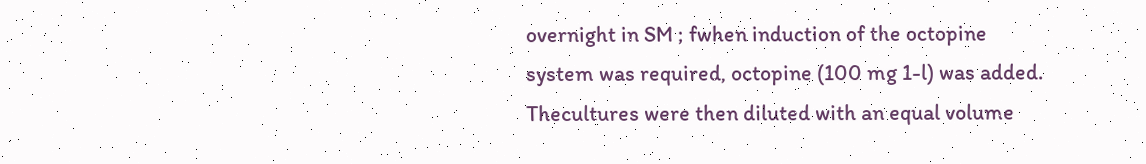overnight in SM ; fwhen induction of the octopine system was required, octopine (100 mg 1-l) was added. Thecultures were then diluted with an equal volume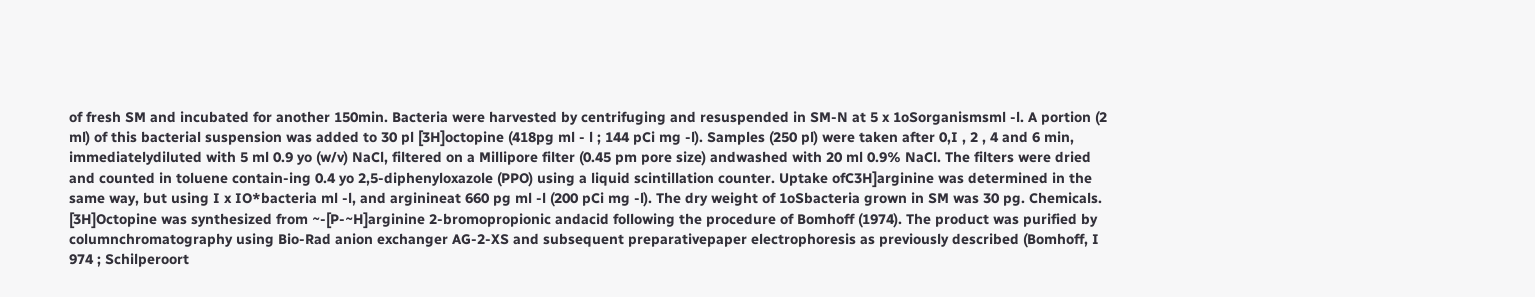of fresh SM and incubated for another 150min. Bacteria were harvested by centrifuging and resuspended in SM-N at 5 x 1oSorganismsml -l. A portion (2 ml) of this bacterial suspension was added to 30 pl [3H]octopine (418pg ml - l ; 144 pCi mg -l). Samples (250 pl) were taken after 0,I , 2 , 4 and 6 min, immediatelydiluted with 5 ml 0.9 yo (w/v) NaCl, filtered on a Millipore filter (0.45 pm pore size) andwashed with 20 ml 0.9% NaCl. The filters were dried and counted in toluene contain-ing 0.4 yo 2,5-diphenyloxazole (PPO) using a liquid scintillation counter. Uptake ofC3H]arginine was determined in the same way, but using I x IO*bacteria ml -l, and arginineat 660 pg ml -l (200 pCi mg -l). The dry weight of 1oSbacteria grown in SM was 30 pg. Chemicals. [3H]Octopine was synthesized from ~-[P-~H]arginine 2-bromopropionic andacid following the procedure of Bomhoff (1974). The product was purified by columnchromatography using Bio-Rad anion exchanger AG-2-XS and subsequent preparativepaper electrophoresis as previously described (Bomhoff, I 974 ; Schilperoort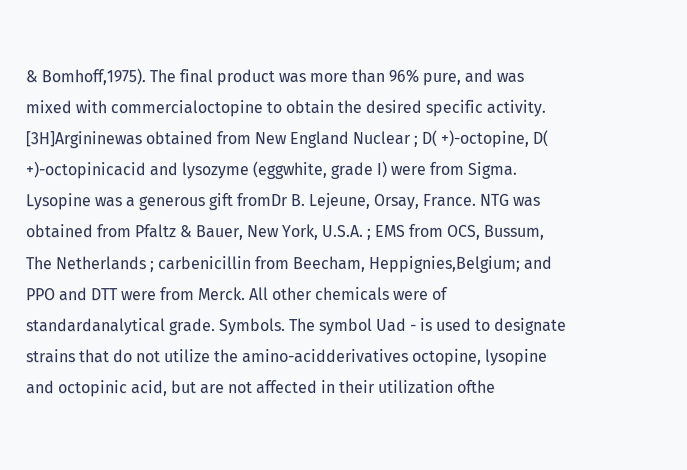& Bomhoff,1975). The final product was more than 96% pure, and was mixed with commercialoctopine to obtain the desired specific activity. [3H]Argininewas obtained from New England Nuclear ; D( +)-octopine, D( +)-octopinicacid and lysozyme (eggwhite, grade I) were from Sigma. Lysopine was a generous gift fromDr B. Lejeune, Orsay, France. NTG was obtained from Pfaltz & Bauer, New York, U.S.A. ; EMS from OCS, Bussum, The Netherlands ; carbenicillin from Beecham, Heppignies,Belgium; and PPO and DTT were from Merck. All other chemicals were of standardanalytical grade. Symbols. The symbol Uad - is used to designate strains that do not utilize the amino-acidderivatives octopine, lysopine and octopinic acid, but are not affected in their utilization ofthe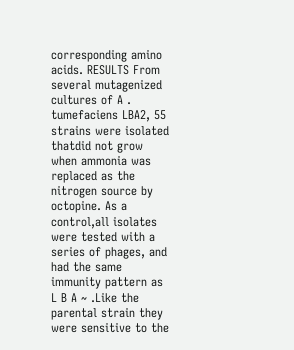corresponding amino acids. RESULTS From several mutagenized cultures of A . tumefaciens LBA2, 55 strains were isolated thatdid not grow when ammonia was replaced as the nitrogen source by octopine. As a control,all isolates were tested with a series of phages, and had the same immunity pattern as L B A ~ .Like the parental strain they were sensitive to the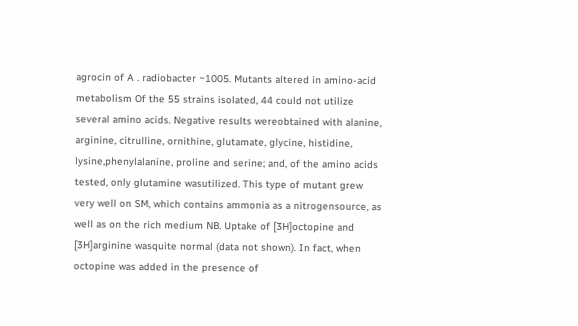agrocin of A . radiobacter ~1005. Mutants altered in amino-acid metabolism Of the 55 strains isolated, 44 could not utilize several amino acids. Negative results wereobtained with alanine, arginine, citrulline, ornithine, glutamate, glycine, histidine, lysine,phenylalanine, proline and serine; and, of the amino acids tested, only glutamine wasutilized. This type of mutant grew very well on SM, which contains ammonia as a nitrogensource, as well as on the rich medium NB. Uptake of [3H]octopine and [3H]arginine wasquite normal (data not shown). In fact, when octopine was added in the presence of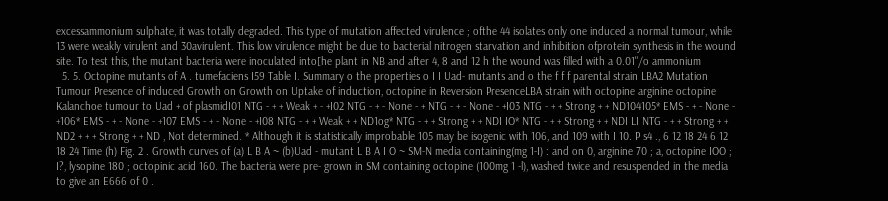excessammonium sulphate, it was totally degraded. This type of mutation affected virulence ; ofthe 44 isolates only one induced a normal tumour, while 13 were weakly virulent and 30avirulent. This low virulence might be due to bacterial nitrogen starvation and inhibition ofprotein synthesis in the wound site. To test this, the mutant bacteria were inoculated into[he plant in NB and after 4, 8 and 12 h the wound was filled with a 0.01"/o ammonium
  5. 5. Octopine mutants of A . tumefaciens I59 Table I. Summary o the properties o I I Uad- mutants and o the f f f parental strain LBA2 Mutation Tumour Presence of induced Growth on Growth on Uptake of induction, octopine in Reversion PresenceLBA strain with octopine arginine octopine Kalanchoe tumour to Uad + of plasmidI01 NTG - + + Weak + - +I02 NTG - + - None - + NTG - + - None - +I03 NTG - + + Strong + + ND104105* EMS - + - None - +106* EMS - + - None - +107 EMS - + - None - +I08 NTG - + + Weak + + ND1og* NTG - + + Strong + + NDI IO* NTG - + + Strong + + NDI LI NTG - + + Strong + + ND2 + + + Strong + + ND , Not determined. * Although it is statistically improbable 105 may be isogenic with 106, and 109 with I 10. P s4 ., 6 12 18 24 6 12 18 24 Time (h) Fig. 2 . Growth curves of (a) L B A ~ (b)Uad - mutant L B A I O ~ SM-N media containing(mg 1-I) : and on 0, arginine 70 ; a, octopine IOO ; I?, lysopine 180 ; octopinic acid 160. The bacteria were pre- grown in SM containing octopine (100mg 1 -l), washed twice and resuspended in the media to give an E666 of 0 .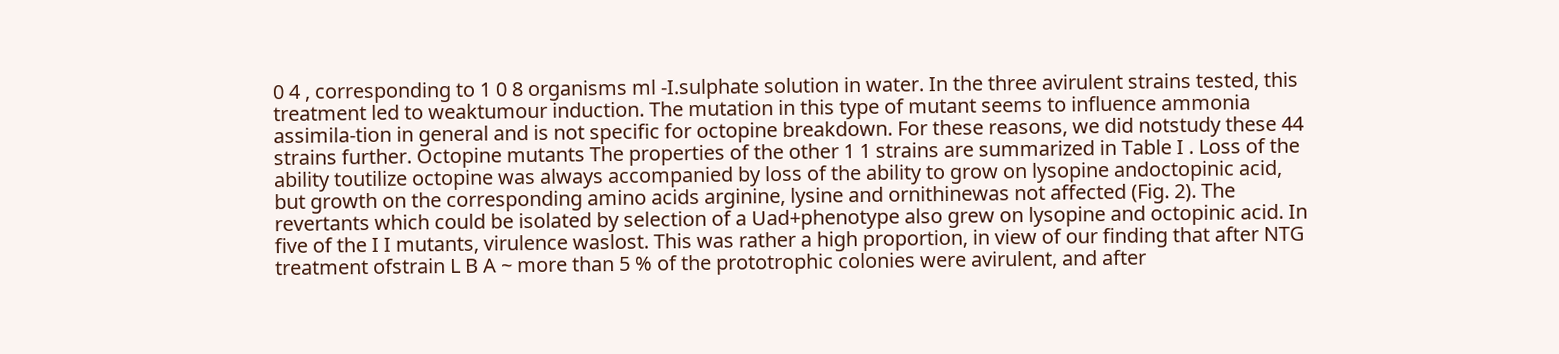0 4 , corresponding to 1 0 8 organisms ml -I.sulphate solution in water. In the three avirulent strains tested, this treatment led to weaktumour induction. The mutation in this type of mutant seems to influence ammonia assimila-tion in general and is not specific for octopine breakdown. For these reasons, we did notstudy these 44 strains further. Octopine mutants The properties of the other 1 1 strains are summarized in Table I . Loss of the ability toutilize octopine was always accompanied by loss of the ability to grow on lysopine andoctopinic acid, but growth on the corresponding amino acids arginine, lysine and ornithinewas not affected (Fig. 2). The revertants which could be isolated by selection of a Uad+phenotype also grew on lysopine and octopinic acid. In five of the I I mutants, virulence waslost. This was rather a high proportion, in view of our finding that after NTG treatment ofstrain L B A ~ more than 5 % of the prototrophic colonies were avirulent, and after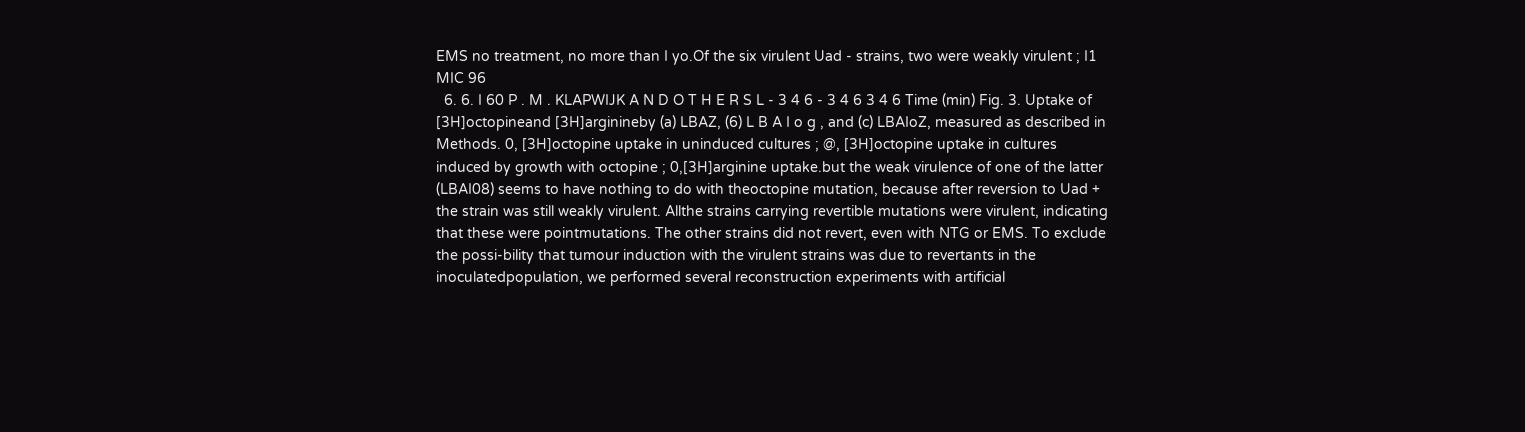EMS no treatment, no more than I yo.Of the six virulent Uad - strains, two were weakly virulent ; I1 MIC 96
  6. 6. I 60 P . M . KLAPWIJK A N D O T H E R S L - 3 4 6 - 3 4 6 3 4 6 Time (min) Fig. 3. Uptake of [3H]octopineand [3H]arginineby (a) LBAZ, (6) L B A I o g , and (c) LBAIoZ, measured as described in Methods. 0, [3H]octopine uptake in uninduced cultures ; @, [3H]octopine uptake in cultures induced by growth with octopine ; 0,[3H]arginine uptake.but the weak virulence of one of the latter (LBAI08) seems to have nothing to do with theoctopine mutation, because after reversion to Uad + the strain was still weakly virulent. Allthe strains carrying revertible mutations were virulent, indicating that these were pointmutations. The other strains did not revert, even with NTG or EMS. To exclude the possi-bility that tumour induction with the virulent strains was due to revertants in the inoculatedpopulation, we performed several reconstruction experiments with artificial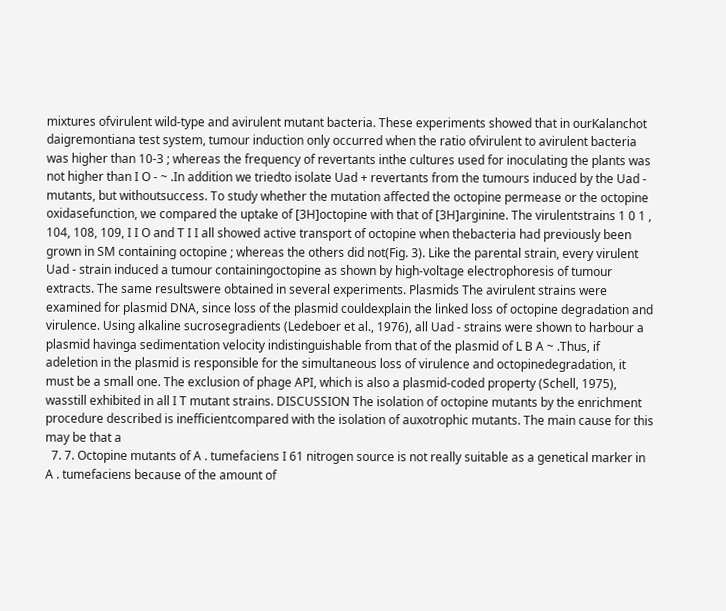mixtures ofvirulent wild-type and avirulent mutant bacteria. These experiments showed that in ourKalanchot daigremontiana test system, tumour induction only occurred when the ratio ofvirulent to avirulent bacteria was higher than 10-3 ; whereas the frequency of revertants inthe cultures used for inoculating the plants was not higher than I O - ~ .In addition we triedto isolate Uad + revertants from the tumours induced by the Uad - mutants, but withoutsuccess. To study whether the mutation affected the octopine permease or the octopine oxidasefunction, we compared the uptake of [3H]octopine with that of [3H]arginine. The virulentstrains 1 0 1 , 104, 108, 109, I I O and T I I all showed active transport of octopine when thebacteria had previously been grown in SM containing octopine ; whereas the others did not(Fig. 3). Like the parental strain, every virulent Uad - strain induced a tumour containingoctopine as shown by high-voltage electrophoresis of tumour extracts. The same resultswere obtained in several experiments. Plasmids The avirulent strains were examined for plasmid DNA, since loss of the plasmid couldexplain the linked loss of octopine degradation and virulence. Using alkaline sucrosegradients (Ledeboer et al., 1976), all Uad - strains were shown to harbour a plasmid havinga sedimentation velocity indistinguishable from that of the plasmid of L B A ~ .Thus, if adeletion in the plasmid is responsible for the simultaneous loss of virulence and octopinedegradation, it must be a small one. The exclusion of phage API, which is also a plasmid-coded property (Schell, 1975), wasstill exhibited in all I T mutant strains. DISCUSSION The isolation of octopine mutants by the enrichment procedure described is inefficientcompared with the isolation of auxotrophic mutants. The main cause for this may be that a
  7. 7. Octopine mutants of A . tumefaciens I 61 nitrogen source is not really suitable as a genetical marker in A . tumefaciens because of the amount of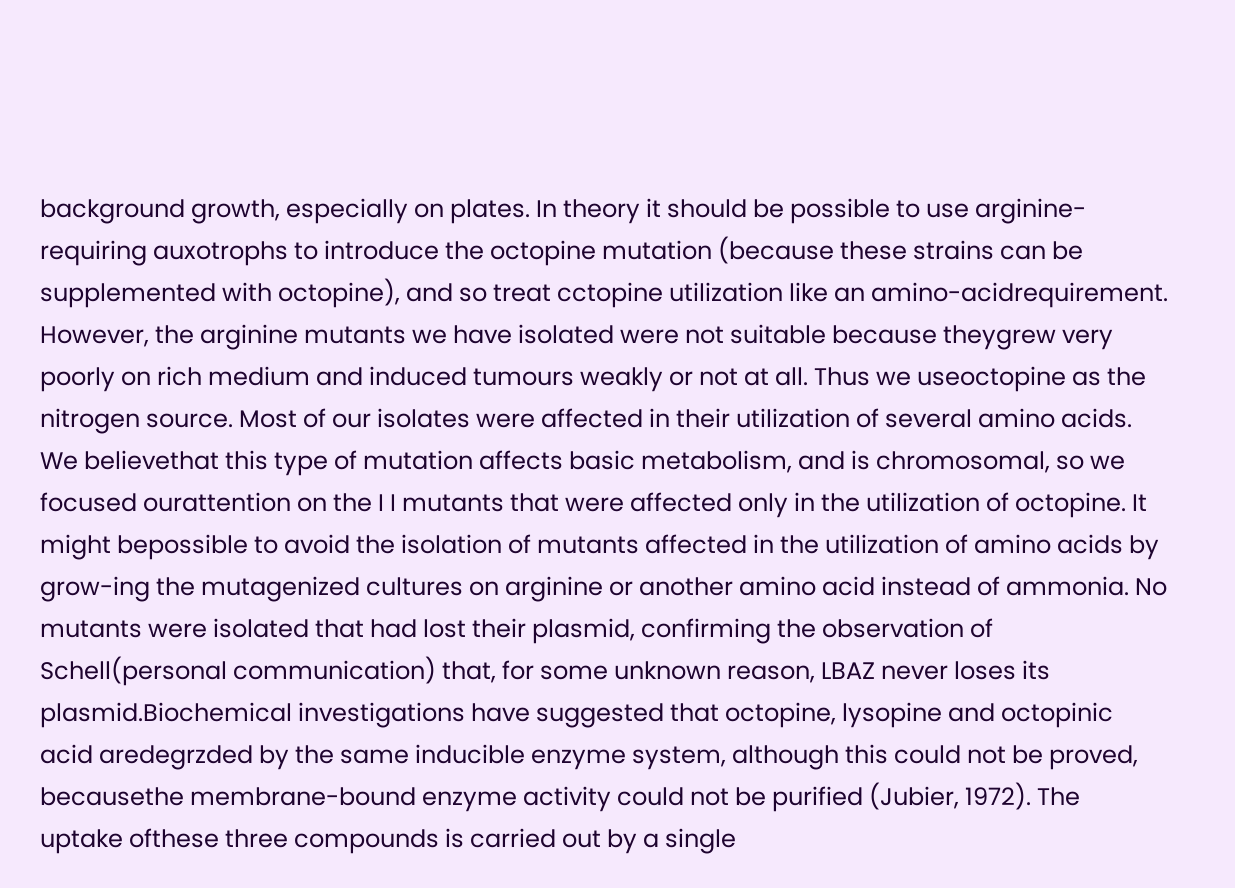background growth, especially on plates. In theory it should be possible to use arginine-requiring auxotrophs to introduce the octopine mutation (because these strains can be supplemented with octopine), and so treat cctopine utilization like an amino-acidrequirement. However, the arginine mutants we have isolated were not suitable because theygrew very poorly on rich medium and induced tumours weakly or not at all. Thus we useoctopine as the nitrogen source. Most of our isolates were affected in their utilization of several amino acids. We believethat this type of mutation affects basic metabolism, and is chromosomal, so we focused ourattention on the I I mutants that were affected only in the utilization of octopine. It might bepossible to avoid the isolation of mutants affected in the utilization of amino acids by grow-ing the mutagenized cultures on arginine or another amino acid instead of ammonia. No mutants were isolated that had lost their plasmid, confirming the observation of Schell(personal communication) that, for some unknown reason, LBAZ never loses its plasmid.Biochemical investigations have suggested that octopine, lysopine and octopinic acid aredegrzded by the same inducible enzyme system, although this could not be proved, becausethe membrane-bound enzyme activity could not be purified (Jubier, 1972). The uptake ofthese three compounds is carried out by a single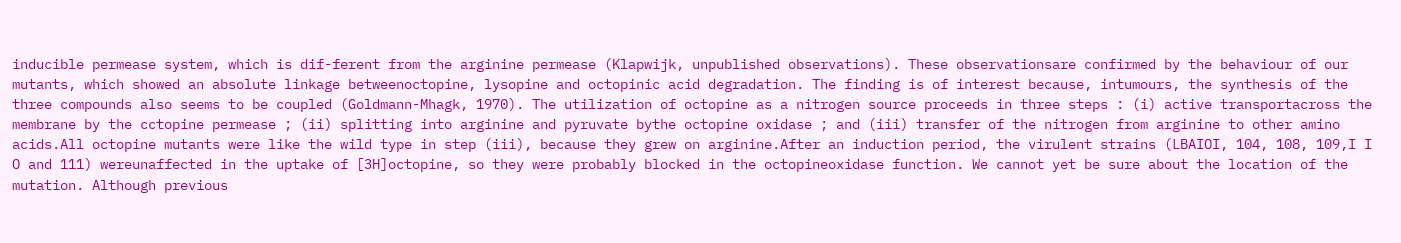inducible permease system, which is dif-ferent from the arginine permease (Klapwijk, unpublished observations). These observationsare confirmed by the behaviour of our mutants, which showed an absolute linkage betweenoctopine, lysopine and octopinic acid degradation. The finding is of interest because, intumours, the synthesis of the three compounds also seems to be coupled (Goldmann-Mhagk, 1970). The utilization of octopine as a nitrogen source proceeds in three steps : (i) active transportacross the membrane by the cctopine permease ; (ii) splitting into arginine and pyruvate bythe octopine oxidase ; and (iii) transfer of the nitrogen from arginine to other amino acids.All octopine mutants were like the wild type in step (iii), because they grew on arginine.After an induction period, the virulent strains (LBAIOI, 104, 108, 109,I I O and 111) wereunaffected in the uptake of [3H]octopine, so they were probably blocked in the octopineoxidase function. We cannot yet be sure about the location of the mutation. Although previous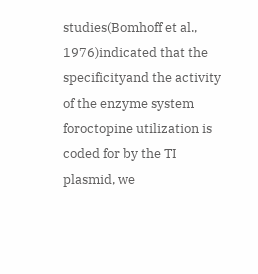studies(Bomhoff et al., 1976)indicated that the specificityand the activity of the enzyme system foroctopine utilization is coded for by the TI plasmid, we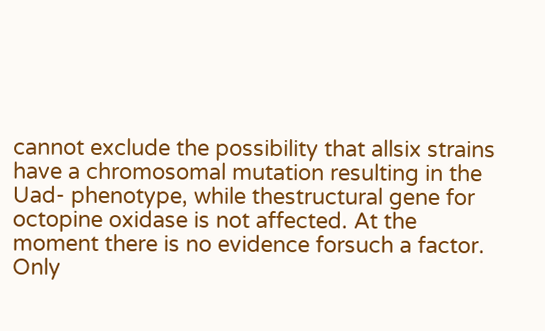cannot exclude the possibility that allsix strains have a chromosomal mutation resulting in the Uad- phenotype, while thestructural gene for octopine oxidase is not affected. At the moment there is no evidence forsuch a factor. Only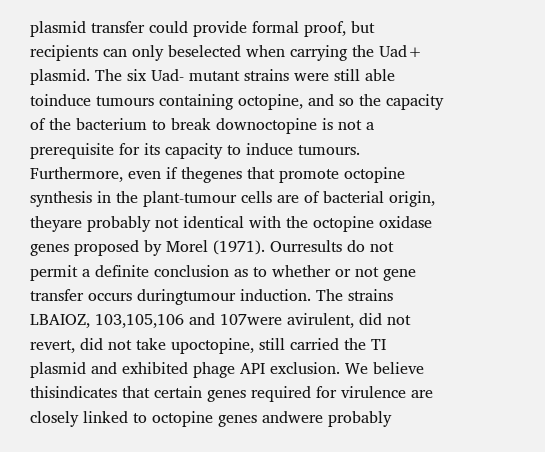plasmid transfer could provide formal proof, but recipients can only beselected when carrying the Uad+ plasmid. The six Uad- mutant strains were still able toinduce tumours containing octopine, and so the capacity of the bacterium to break downoctopine is not a prerequisite for its capacity to induce tumours. Furthermore, even if thegenes that promote octopine synthesis in the plant-tumour cells are of bacterial origin, theyare probably not identical with the octopine oxidase genes proposed by Morel (1971). Ourresults do not permit a definite conclusion as to whether or not gene transfer occurs duringtumour induction. The strains LBAIOZ, 103,105,106 and 107were avirulent, did not revert, did not take upoctopine, still carried the TI plasmid and exhibited phage API exclusion. We believe thisindicates that certain genes required for virulence are closely linked to octopine genes andwere probably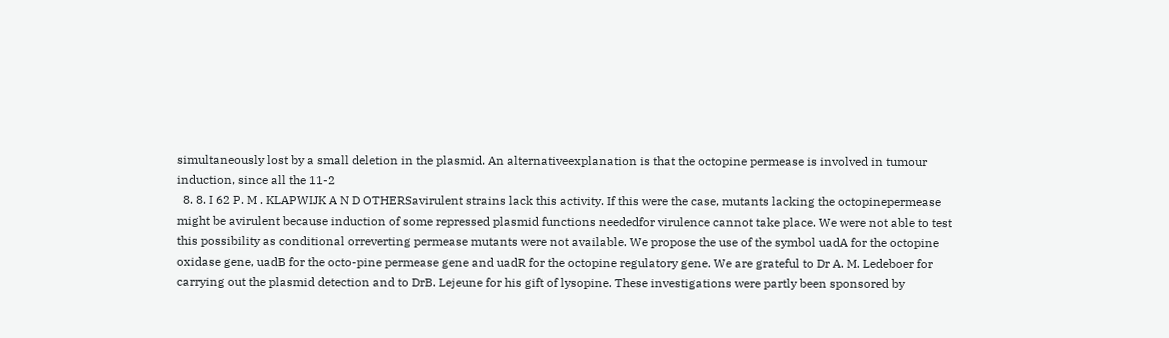simultaneously lost by a small deletion in the plasmid. An alternativeexplanation is that the octopine permease is involved in tumour induction, since all the 11-2
  8. 8. I 62 P. M . KLAPWIJK A N D OTHERSavirulent strains lack this activity. If this were the case, mutants lacking the octopinepermease might be avirulent because induction of some repressed plasmid functions neededfor virulence cannot take place. We were not able to test this possibility as conditional orreverting permease mutants were not available. We propose the use of the symbol uadA for the octopine oxidase gene, uadB for the octo-pine permease gene and uadR for the octopine regulatory gene. We are grateful to Dr A. M. Ledeboer for carrying out the plasmid detection and to DrB. Lejeune for his gift of lysopine. These investigations were partly been sponsored by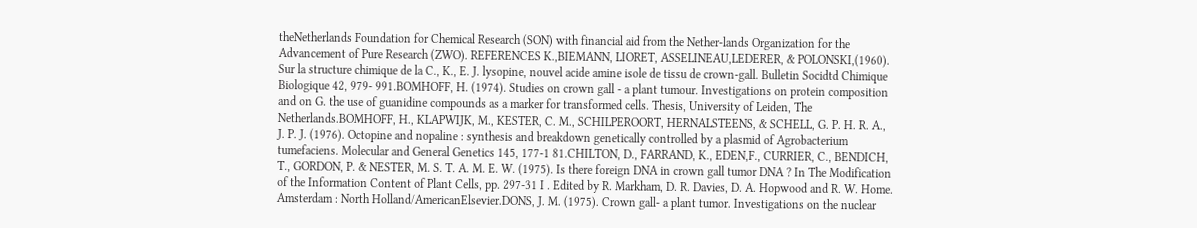theNetherlands Foundation for Chemical Research (SON) with financial aid from the Nether-lands Organization for the Advancement of Pure Research (ZWO). REFERENCES K.,BIEMANN, LIORET, ASSELINEAU,LEDERER, & POLONSKI,(1960). Sur la structure chimique de la C., K., E. J. lysopine, nouvel acide amine isole de tissu de crown-gall. Bulletin Socidtd Chimique Biologique 42, 979- 991.BOMHOFF, H. (1974). Studies on crown gall - a plant tumour. Investigations on protein composition and on G. the use of guanidine compounds as a marker for transformed cells. Thesis, University of Leiden, The Netherlands.BOMHOFF, H., KLAPWIJK, M., KESTER, C. M., SCHILPEROORT, HERNALSTEENS, & SCHELL, G. P. H. R. A., J. P. J. (1976). Octopine and nopaline : synthesis and breakdown genetically controlled by a plasmid of Agrobacterium tumefaciens. Molecular and General Genetics 145, 177-1 81.CHILTON, D., FARRAND, K., EDEN,F., CURRIER, C., BENDICH, T., GORDON, P. & NESTER, M. S. T. A. M. E. W. (1975). Is there foreign DNA in crown gall tumor DNA ? In The Modification of the Information Content of Plant Cells, pp. 297-31 I . Edited by R. Markham, D. R. Davies, D. A. Hopwood and R. W. Home. Amsterdam : North Holland/AmericanElsevier.DONS, J. M. (1975). Crown gall- a plant tumor. Investigations on the nuclear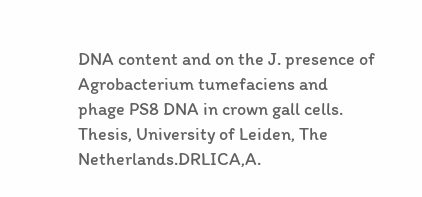DNA content and on the J. presence of Agrobacterium tumefaciens and phage PS8 DNA in crown gall cells. Thesis, University of Leiden, The Netherlands.DRLICA,A.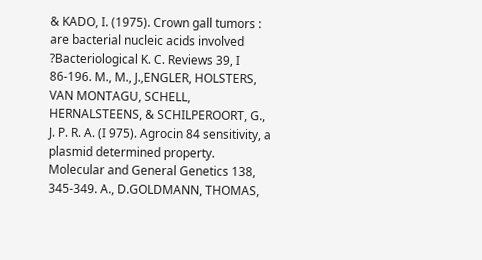& KADO, I. (1975). Crown gall tumors : are bacterial nucleic acids involved ?Bacteriological K. C. Reviews 39, I 86-196. M., M., J.,ENGLER, HOLSTERS, VAN MONTAGU, SCHELL, HERNALSTEENS, & SCHILPEROORT, G., J. P. R. A. (I 975). Agrocin 84 sensitivity, a plasmid determined property. Molecular and General Genetics 138, 345-349. A., D.GOLDMANN, THOMAS,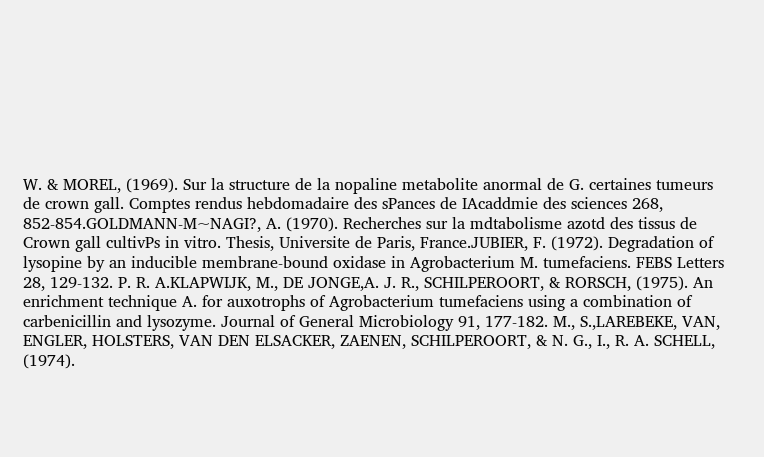W. & MOREL, (1969). Sur la structure de la nopaline metabolite anormal de G. certaines tumeurs de crown gall. Comptes rendus hebdomadaire des sPances de IAcaddmie des sciences 268, 852-854.GOLDMANN-M~NAGI?, A. (1970). Recherches sur la mdtabolisme azotd des tissus de Crown gall cultivPs in vitro. Thesis, Universite de Paris, France.JUBIER, F. (1972). Degradation of lysopine by an inducible membrane-bound oxidase in Agrobacterium M. tumefaciens. FEBS Letters 28, 129-132. P. R. A.KLAPWIJK, M., DE JONGE,A. J. R., SCHILPEROORT, & RORSCH, (1975). An enrichment technique A. for auxotrophs of Agrobacterium tumefaciens using a combination of carbenicillin and lysozyme. Journal of General Microbiology 91, 177-182. M., S.,LAREBEKE, VAN, ENGLER, HOLSTERS, VAN DEN ELSACKER, ZAENEN, SCHILPEROORT, & N. G., I., R. A. SCHELL, (1974).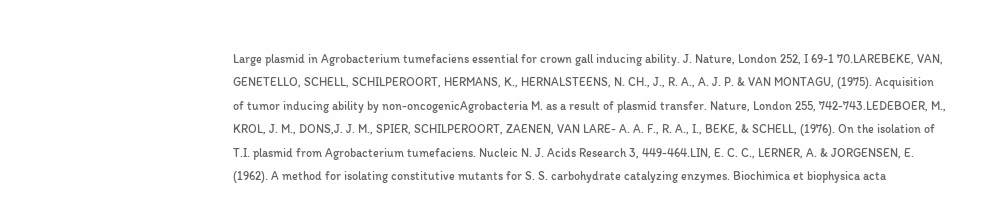Large plasmid in Agrobacterium tumefaciens essential for crown gall inducing ability. J. Nature, London 252, I 69-1 70.LAREBEKE, VAN, GENETELLO, SCHELL, SCHILPEROORT, HERMANS, K., HERNALSTEENS, N. CH., J., R. A., A. J. P. & VAN MONTAGU, (1975). Acquisition of tumor inducing ability by non-oncogenicAgrobacteria M. as a result of plasmid transfer. Nature, London 255, 742-743.LEDEBOER, M., KROL, J. M., DONS,J. J. M., SPIER, SCHILPEROORT, ZAENEN, VAN LARE- A. A. F., R. A., I., BEKE, & SCHELL, (1976). On the isolation of T.I. plasmid from Agrobacterium tumefaciens. Nucleic N. J. Acids Research 3, 449-464.LIN, E. C. C., LERNER, A. & JORGENSEN, E. (1962). A method for isolating constitutive mutants for S. S. carbohydrate catalyzing enzymes. Biochimica et biophysica acta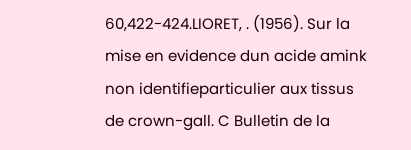60,422-424.LIORET, . (1956). Sur la mise en evidence dun acide amink non identifieparticulier aux tissus de crown-gall. C Bulletin de la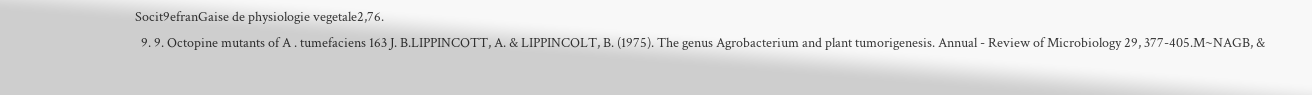Socit9efranGaise de physiologie vegetale2,76.
  9. 9. Octopine mutants of A . tumefaciens 163 J. B.LIPPINCOTT, A. & LIPPINCOLT, B. (1975). The genus Agrobacterium and plant tumorigenesis. Annual - Review of Microbiology 29, 377-405.M~NAGB, &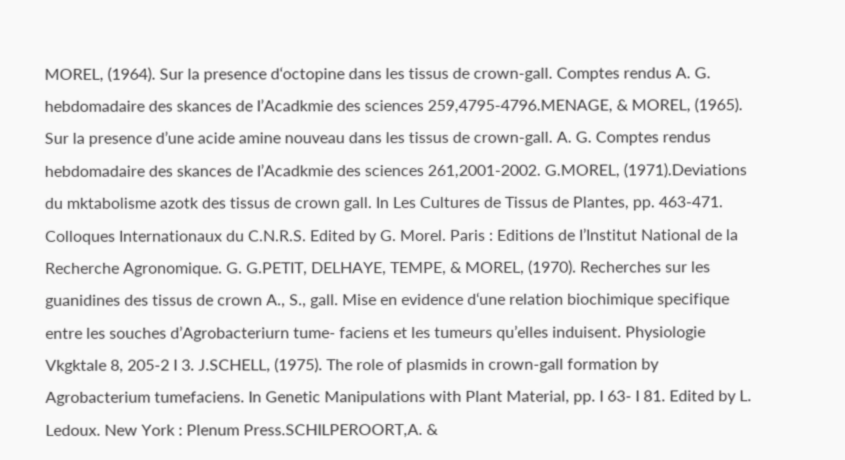MOREL, (1964). Sur la presence d‘octopine dans les tissus de crown-gall. Comptes rendus A. G. hebdomadaire des skances de I’Acadkmie des sciences 259,4795-4796.MENAGE, & MOREL, (1965). Sur la presence d’une acide amine nouveau dans les tissus de crown-gall. A. G. Comptes rendus hebdomadaire des skances de I’Acadkmie des sciences 261,2001-2002. G.MOREL, (1971).Deviations du mktabolisme azotk des tissus de crown gall. In Les Cultures de Tissus de Plantes, pp. 463-471. Colloques Internationaux du C.N.R.S. Edited by G. Morel. Paris : Editions de I’Institut National de la Recherche Agronomique. G. G.PETIT, DELHAYE, TEMPE, & MOREL, (1970). Recherches sur les guanidines des tissus de crown A., S., gall. Mise en evidence d‘une relation biochimique specifique entre les souches d’Agrobacteriurn tume- faciens et les tumeurs qu’elles induisent. Physiologie Vkgktale 8, 205-2 I 3. J.SCHELL, (1975). The role of plasmids in crown-gall formation by Agrobacterium tumefaciens. In Genetic Manipulations with Plant Material, pp. I 63- I 81. Edited by L. Ledoux. New York : Plenum Press.SCHILPEROORT,A. &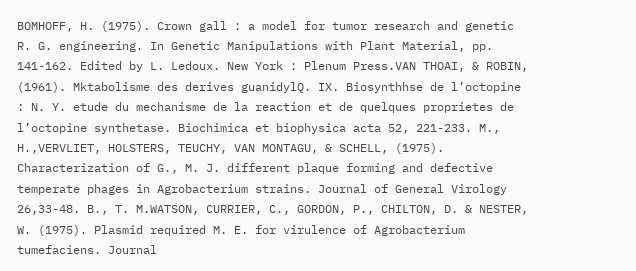BOMHOFF, H. (1975). Crown gall : a model for tumor research and genetic R. G. engineering. In Genetic Manipulations with Plant Material, pp. 141-162. Edited by L. Ledoux. New York : Plenum Press.VAN THOAI, & ROBIN, (1961). Mktabolisme des derives guanidylQ. IX. Biosynthhse de l’octopine : N. Y. etude du mechanisme de la reaction et de quelques proprietes de l’octopine synthetase. Biochimica et biophysica acta 52, 221-233. M., H.,VERVLIET, HOLSTERS, TEUCHY, VAN MONTAGU, & SCHELL, (1975). Characterization of G., M. J. different plaque forming and defective temperate phages in Agrobacterium strains. Journal of General Virology 26,33-48. B., T. M.WATSON, CURRIER, C., GORDON, P., CHILTON, D. & NESTER, W. (1975). Plasmid required M. E. for virulence of Agrobacterium tumefaciens. Journal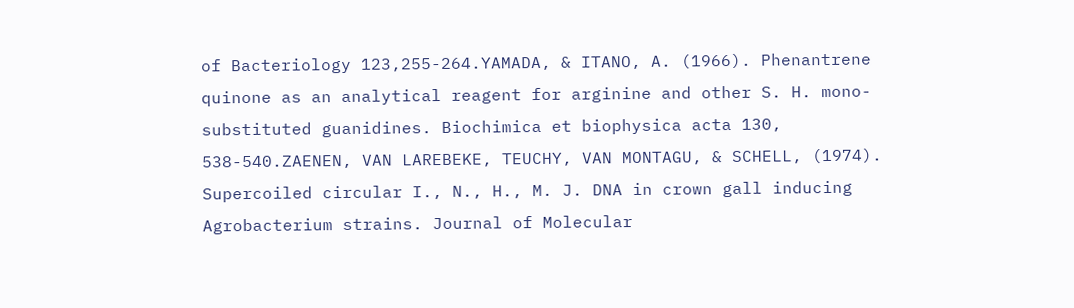of Bacteriology 123,255-264.YAMADA, & ITANO, A. (1966). Phenantrene quinone as an analytical reagent for arginine and other S. H. mono-substituted guanidines. Biochimica et biophysica acta 130, 538-540.ZAENEN, VAN LAREBEKE, TEUCHY, VAN MONTAGU, & SCHELL, (1974). Supercoiled circular I., N., H., M. J. DNA in crown gall inducing Agrobacterium strains. Journal of Molecular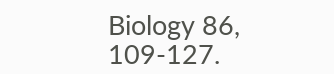Biology 86, 109-127.